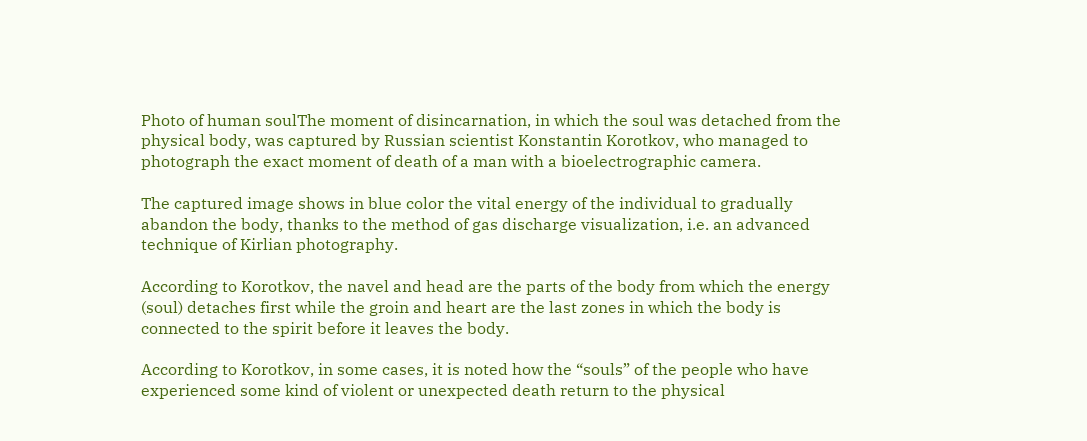Photo of human soulThe moment of disincarnation, in which the soul was detached from the physical body, was captured by Russian scientist Konstantin Korotkov, who managed to photograph the exact moment of death of a man with a bioelectrographic camera.

The captured image shows in blue color the vital energy of the individual to gradually abandon the body, thanks to the method of gas discharge visualization, i.e. an advanced technique of Kirlian photography.

According to Korotkov, the navel and head are the parts of the body from which the energy (soul) detaches first while the groin and heart are the last zones in which the body is connected to the spirit before it leaves the body.

According to Korotkov, in some cases, it is noted how the “souls” of the people who have experienced some kind of violent or unexpected death return to the physical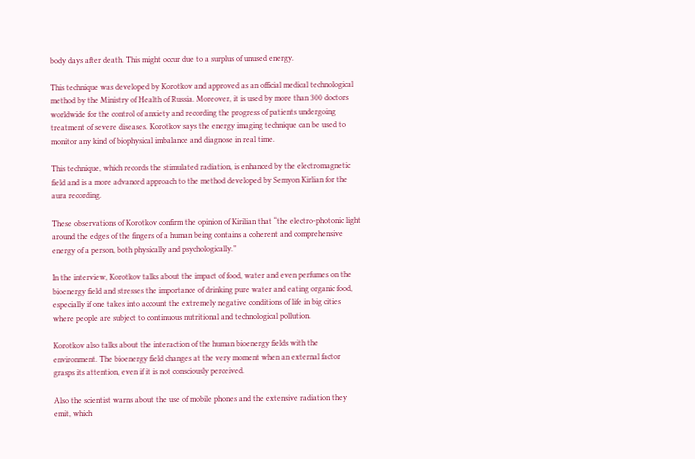body days after death. This might occur due to a surplus of unused energy.

This technique was developed by Korotkov and approved as an official medical technological method by the Ministry of Health of Russia. Moreover, it is used by more than 300 doctors worldwide for the control of anxiety and recording the progress of patients undergoing treatment of severe diseases. Korotkov says the energy imaging technique can be used to monitor any kind of biophysical imbalance and diagnose in real time.

This technique, which records the stimulated radiation, is enhanced by the electromagnetic field and is a more advanced approach to the method developed by Semyon Kirlian for the aura recording.

These observations of Korotkov confirm the opinion of Kirilian that “the electro-photonic light around the edges of the fingers of a human being contains a coherent and comprehensive energy of a person, both physically and psychologically.”

In the interview, Korotkov talks about the impact of food, water and even perfumes on the bioenergy field and stresses the importance of drinking pure water and eating organic food, especially if one takes into account the extremely negative conditions of life in big cities where people are subject to continuous nutritional and technological pollution.

Korotkov also talks about the interaction of the human bioenergy fields with the environment. The bioenergy field changes at the very moment when an external factor grasps its attention, even if it is not consciously perceived.

Also the scientist warns about the use of mobile phones and the extensive radiation they emit, which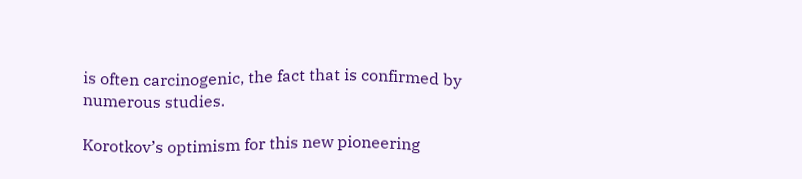is often carcinogenic, the fact that is confirmed by numerous studies.

Korotkov’s optimism for this new pioneering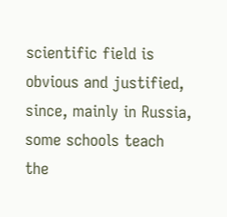scientific field is obvious and justified, since, mainly in Russia, some schools teach the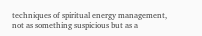techniques of spiritual energy management, not as something suspicious but as a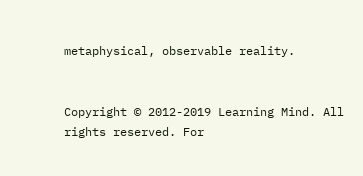metaphysical, observable reality.


Copyright © 2012-2019 Learning Mind. All rights reserved. For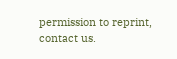permission to reprint, contact us.